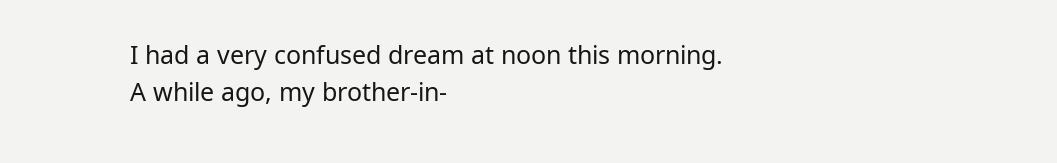I had a very confused dream at noon this morning. A while ago, my brother-in-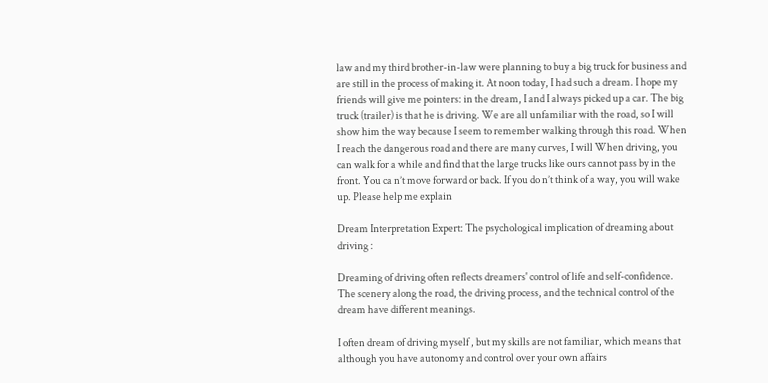law and my third brother-in-law were planning to buy a big truck for business and are still in the process of making it. At noon today, I had such a dream. I hope my friends will give me pointers: in the dream, I and I always picked up a car. The big truck (trailer) is that he is driving. We are all unfamiliar with the road, so I will show him the way because I seem to remember walking through this road. When I reach the dangerous road and there are many curves, I will When driving, you can walk for a while and find that the large trucks like ours cannot pass by in the front. You ca n’t move forward or back. If you do n’t think of a way, you will wake up. Please help me explain

Dream Interpretation Expert: The psychological implication of dreaming about driving :

Dreaming of driving often reflects dreamers' control of life and self-confidence. The scenery along the road, the driving process, and the technical control of the dream have different meanings.

I often dream of driving myself , but my skills are not familiar, which means that although you have autonomy and control over your own affairs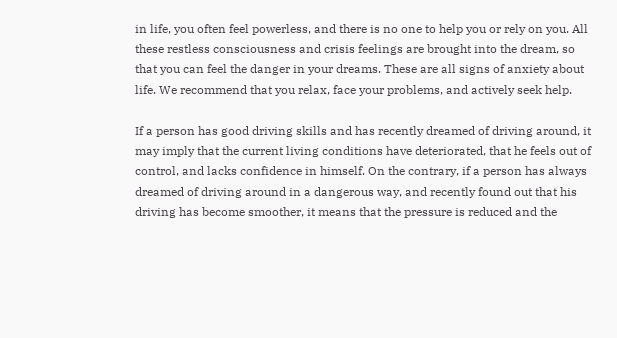in life, you often feel powerless, and there is no one to help you or rely on you. All these restless consciousness and crisis feelings are brought into the dream, so that you can feel the danger in your dreams. These are all signs of anxiety about life. We recommend that you relax, face your problems, and actively seek help.

If a person has good driving skills and has recently dreamed of driving around, it may imply that the current living conditions have deteriorated, that he feels out of control, and lacks confidence in himself. On the contrary, if a person has always dreamed of driving around in a dangerous way, and recently found out that his driving has become smoother, it means that the pressure is reduced and the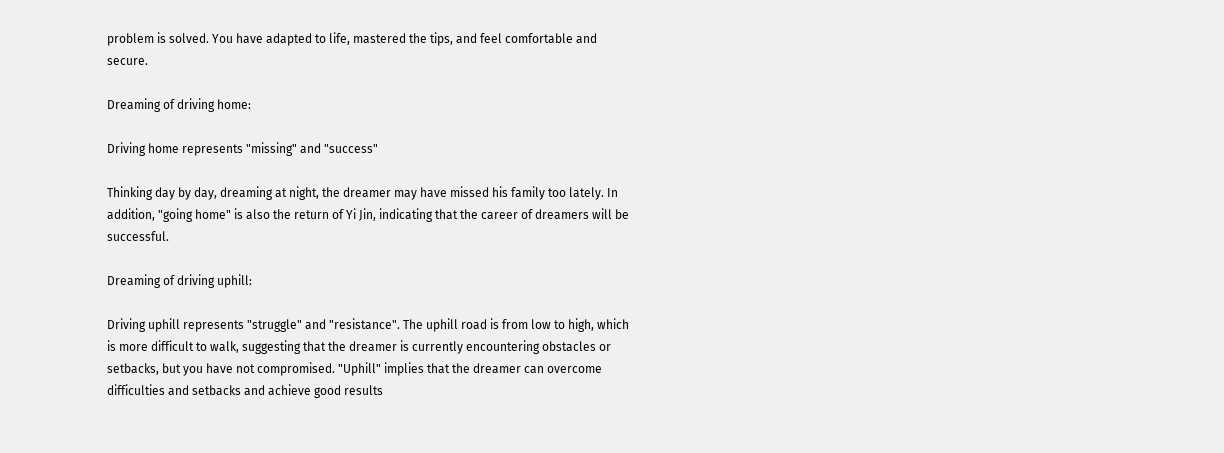problem is solved. You have adapted to life, mastered the tips, and feel comfortable and secure.

Dreaming of driving home:

Driving home represents "missing" and "success"

Thinking day by day, dreaming at night, the dreamer may have missed his family too lately. In addition, "going home" is also the return of Yi Jin, indicating that the career of dreamers will be successful.

Dreaming of driving uphill:

Driving uphill represents "struggle" and "resistance". The uphill road is from low to high, which is more difficult to walk, suggesting that the dreamer is currently encountering obstacles or setbacks, but you have not compromised. "Uphill" implies that the dreamer can overcome difficulties and setbacks and achieve good results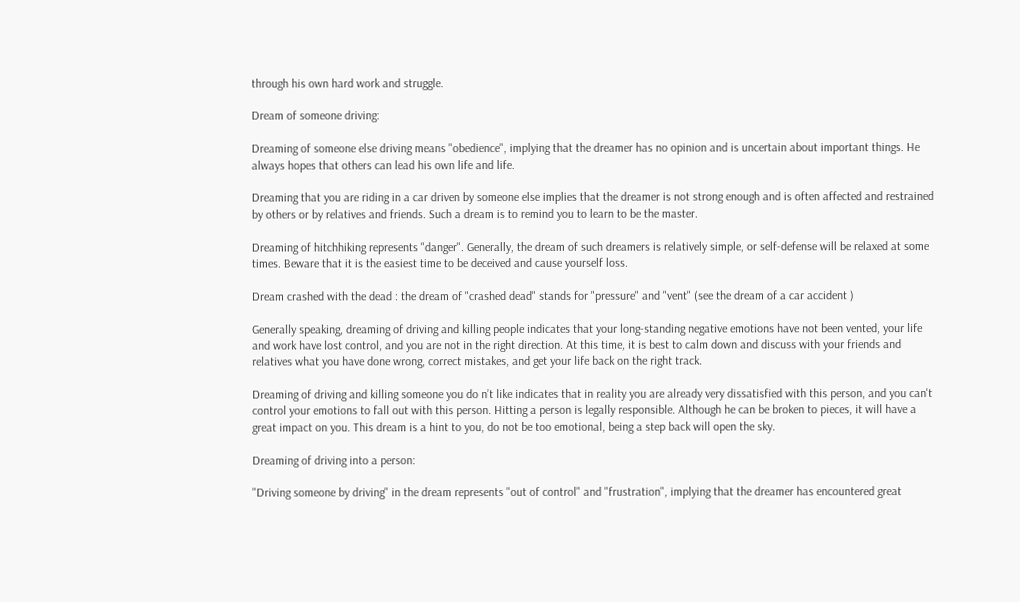through his own hard work and struggle.

Dream of someone driving:

Dreaming of someone else driving means "obedience", implying that the dreamer has no opinion and is uncertain about important things. He always hopes that others can lead his own life and life.

Dreaming that you are riding in a car driven by someone else implies that the dreamer is not strong enough and is often affected and restrained by others or by relatives and friends. Such a dream is to remind you to learn to be the master.

Dreaming of hitchhiking represents "danger". Generally, the dream of such dreamers is relatively simple, or self-defense will be relaxed at some times. Beware that it is the easiest time to be deceived and cause yourself loss.

Dream crashed with the dead : the dream of "crashed dead" stands for "pressure" and "vent" (see the dream of a car accident )

Generally speaking, dreaming of driving and killing people indicates that your long-standing negative emotions have not been vented, your life and work have lost control, and you are not in the right direction. At this time, it is best to calm down and discuss with your friends and relatives what you have done wrong, correct mistakes, and get your life back on the right track.

Dreaming of driving and killing someone you do n’t like indicates that in reality you are already very dissatisfied with this person, and you can't control your emotions to fall out with this person. Hitting a person is legally responsible. Although he can be broken to pieces, it will have a great impact on you. This dream is a hint to you, do not be too emotional, being a step back will open the sky.

Dreaming of driving into a person:

"Driving someone by driving" in the dream represents "out of control" and "frustration", implying that the dreamer has encountered great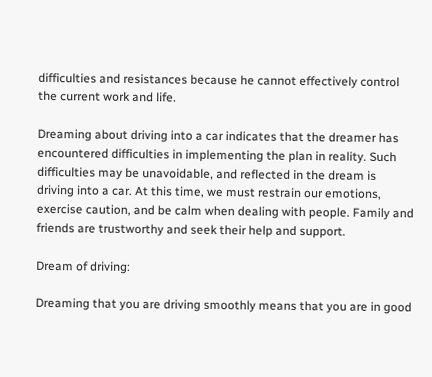difficulties and resistances because he cannot effectively control the current work and life.

Dreaming about driving into a car indicates that the dreamer has encountered difficulties in implementing the plan in reality. Such difficulties may be unavoidable, and reflected in the dream is driving into a car. At this time, we must restrain our emotions, exercise caution, and be calm when dealing with people. Family and friends are trustworthy and seek their help and support.

Dream of driving:

Dreaming that you are driving smoothly means that you are in good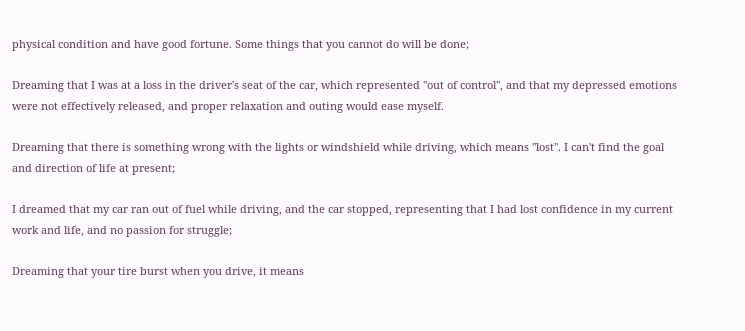physical condition and have good fortune. Some things that you cannot do will be done;

Dreaming that I was at a loss in the driver's seat of the car, which represented "out of control", and that my depressed emotions were not effectively released, and proper relaxation and outing would ease myself.

Dreaming that there is something wrong with the lights or windshield while driving, which means "lost". I can't find the goal and direction of life at present;

I dreamed that my car ran out of fuel while driving, and the car stopped, representing that I had lost confidence in my current work and life, and no passion for struggle;

Dreaming that your tire burst when you drive, it means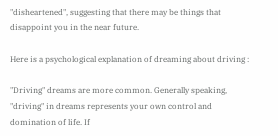"disheartened", suggesting that there may be things that disappoint you in the near future.

Here is a psychological explanation of dreaming about driving :

"Driving" dreams are more common. Generally speaking, "driving" in dreams represents your own control and domination of life. If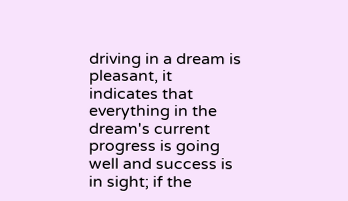driving in a dream is pleasant, it indicates that everything in the dream's current progress is going well and success is in sight; if the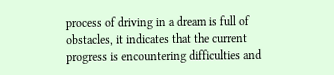process of driving in a dream is full of obstacles, it indicates that the current progress is encountering difficulties and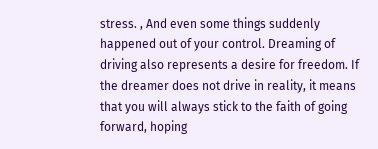stress. , And even some things suddenly happened out of your control. Dreaming of driving also represents a desire for freedom. If the dreamer does not drive in reality, it means that you will always stick to the faith of going forward, hoping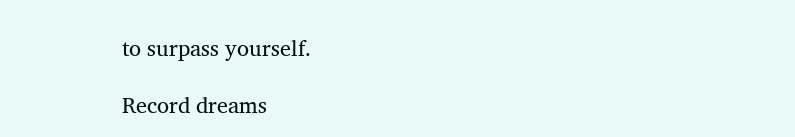to surpass yourself.

Record dreams